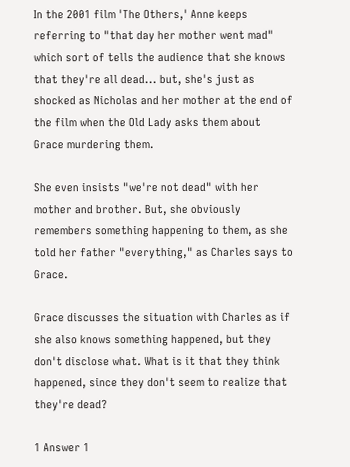In the 2001 film 'The Others,' Anne keeps referring to "that day her mother went mad" which sort of tells the audience that she knows that they're all dead... but, she's just as shocked as Nicholas and her mother at the end of the film when the Old Lady asks them about Grace murdering them.

She even insists "we're not dead" with her mother and brother. But, she obviously remembers something happening to them, as she told her father "everything," as Charles says to Grace.

Grace discusses the situation with Charles as if she also knows something happened, but they don't disclose what. What is it that they think happened, since they don't seem to realize that they're dead?

1 Answer 1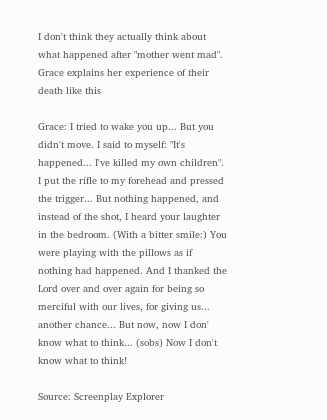I don't think they actually think about what happened after "mother went mad". Grace explains her experience of their death like this

Grace: I tried to wake you up... But you didn't move. I said to myself: "It's happened... I've killed my own children". I put the rifle to my forehead and pressed the trigger... But nothing happened, and instead of the shot, I heard your laughter in the bedroom. (With a bitter smile:) You were playing with the pillows as if nothing had happened. And I thanked the Lord over and over again for being so merciful with our lives, for giving us... another chance... But now, now I don' know what to think... (sobs) Now I don't know what to think!

Source: Screenplay Explorer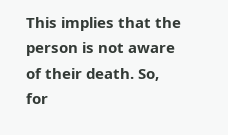This implies that the person is not aware of their death. So, for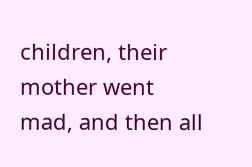children, their mother went mad, and then all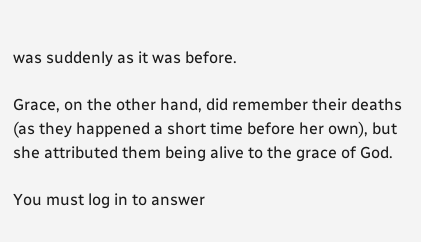was suddenly as it was before.

Grace, on the other hand, did remember their deaths (as they happened a short time before her own), but she attributed them being alive to the grace of God.

You must log in to answer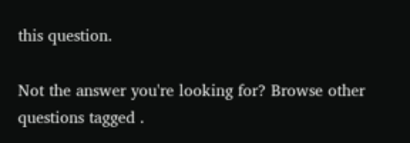this question.

Not the answer you're looking for? Browse other questions tagged .